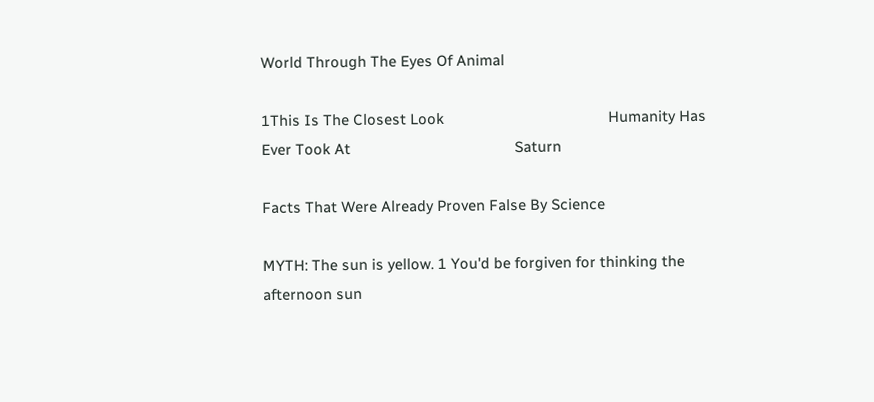World Through The Eyes Of Animal

1This Is The Closest Look                                         Humanity Has Ever Took At                                         Saturn

Facts That Were Already Proven False By Science

MYTH: The sun is yellow. 1 You'd be forgiven for thinking the afternoon sun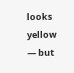looks yellow — but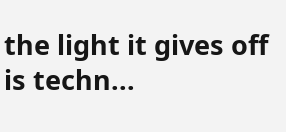the light it gives off is techn...